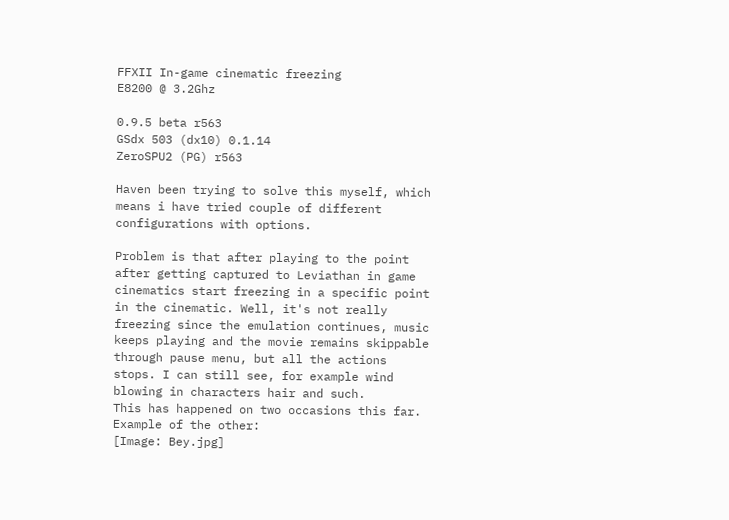FFXII In-game cinematic freezing
E8200 @ 3.2Ghz

0.9.5 beta r563
GSdx 503 (dx10) 0.1.14
ZeroSPU2 (PG) r563

Haven been trying to solve this myself, which means i have tried couple of different configurations with options.

Problem is that after playing to the point after getting captured to Leviathan in game cinematics start freezing in a specific point in the cinematic. Well, it's not really freezing since the emulation continues, music keeps playing and the movie remains skippable through pause menu, but all the actions stops. I can still see, for example wind blowing in characters hair and such.
This has happened on two occasions this far. Example of the other:
[Image: Bey.jpg]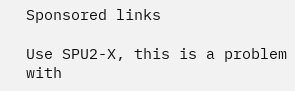Sponsored links

Use SPU2-X, this is a problem with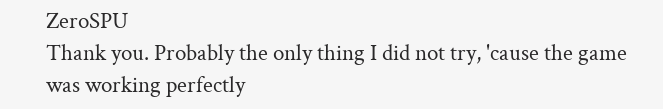ZeroSPU
Thank you. Probably the only thing I did not try, 'cause the game was working perfectly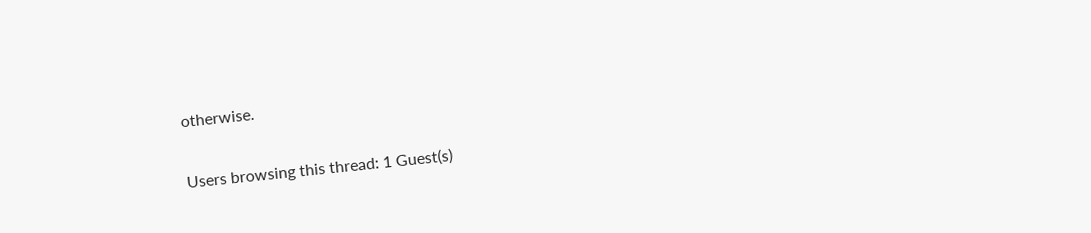otherwise.

Users browsing this thread: 1 Guest(s)